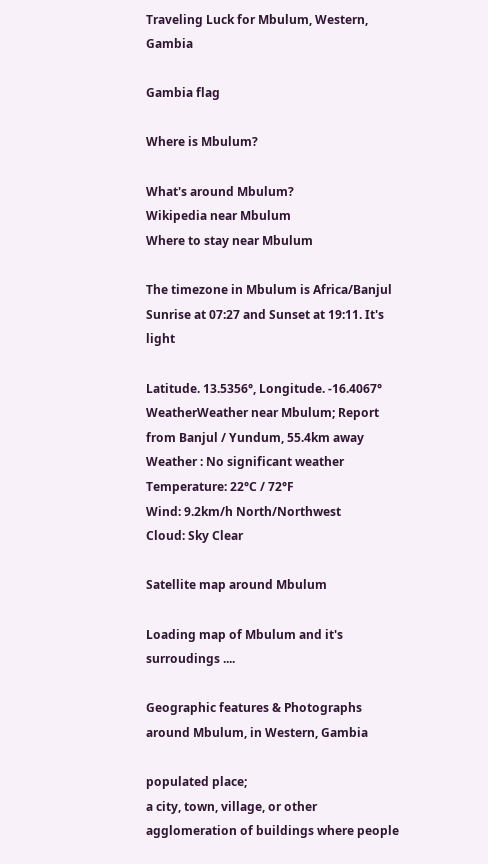Traveling Luck for Mbulum, Western, Gambia

Gambia flag

Where is Mbulum?

What's around Mbulum?
Wikipedia near Mbulum
Where to stay near Mbulum

The timezone in Mbulum is Africa/Banjul
Sunrise at 07:27 and Sunset at 19:11. It's light

Latitude. 13.5356°, Longitude. -16.4067°
WeatherWeather near Mbulum; Report from Banjul / Yundum, 55.4km away
Weather : No significant weather
Temperature: 22°C / 72°F
Wind: 9.2km/h North/Northwest
Cloud: Sky Clear

Satellite map around Mbulum

Loading map of Mbulum and it's surroudings ....

Geographic features & Photographs around Mbulum, in Western, Gambia

populated place;
a city, town, village, or other agglomeration of buildings where people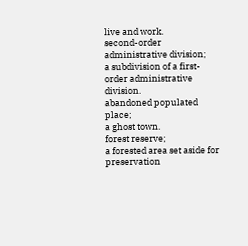live and work.
second-order administrative division;
a subdivision of a first-order administrative division.
abandoned populated place;
a ghost town.
forest reserve;
a forested area set aside for preservation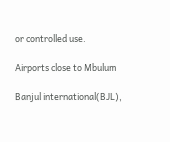or controlled use.

Airports close to Mbulum

Banjul international(BJL),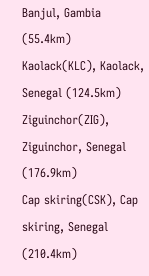Banjul, Gambia (55.4km)
Kaolack(KLC), Kaolack, Senegal (124.5km)
Ziguinchor(ZIG), Ziguinchor, Senegal (176.9km)
Cap skiring(CSK), Cap skiring, Senegal (210.4km)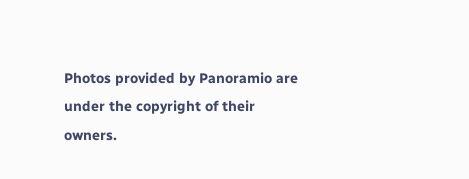Photos provided by Panoramio are under the copyright of their owners.